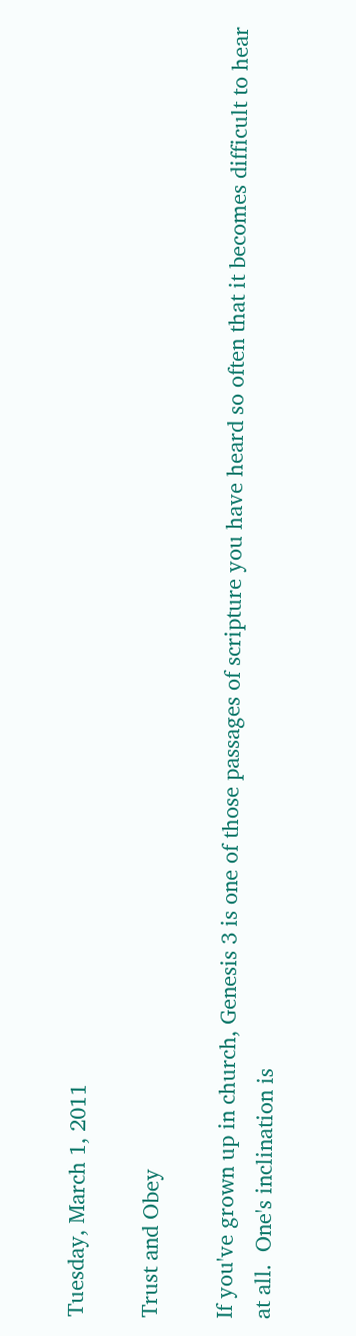Tuesday, March 1, 2011

Trust and Obey

If you've grown up in church, Genesis 3 is one of those passages of scripture you have heard so often that it becomes difficult to hear at all.  One's inclination is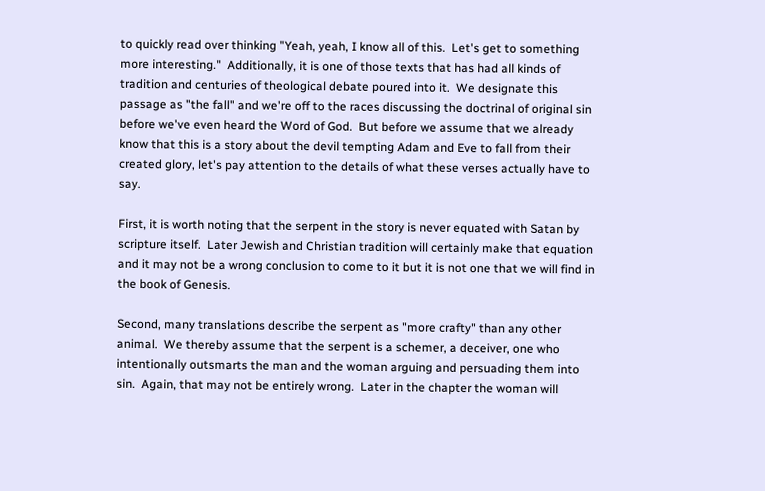to quickly read over thinking "Yeah, yeah, I know all of this.  Let's get to something more interesting."  Additionally, it is one of those texts that has had all kinds of tradition and centuries of theological debate poured into it.  We designate this passage as "the fall" and we're off to the races discussing the doctrinal of original sin before we've even heard the Word of God.  But before we assume that we already know that this is a story about the devil tempting Adam and Eve to fall from their created glory, let's pay attention to the details of what these verses actually have to say.

First, it is worth noting that the serpent in the story is never equated with Satan by scripture itself.  Later Jewish and Christian tradition will certainly make that equation and it may not be a wrong conclusion to come to it but it is not one that we will find in the book of Genesis.

Second, many translations describe the serpent as "more crafty" than any other animal.  We thereby assume that the serpent is a schemer, a deceiver, one who intentionally outsmarts the man and the woman arguing and persuading them into sin.  Again, that may not be entirely wrong.  Later in the chapter the woman will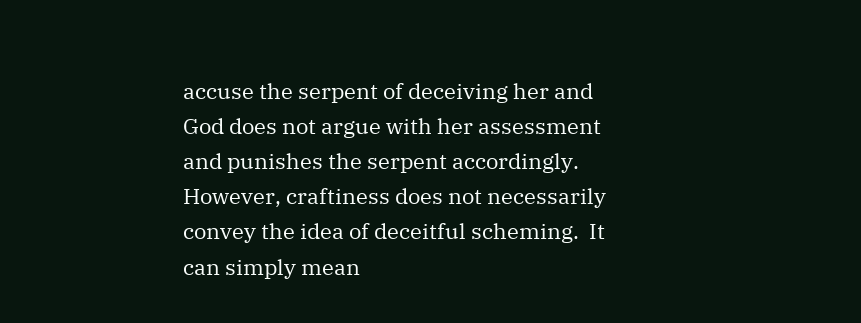accuse the serpent of deceiving her and God does not argue with her assessment and punishes the serpent accordingly.  However, craftiness does not necessarily convey the idea of deceitful scheming.  It can simply mean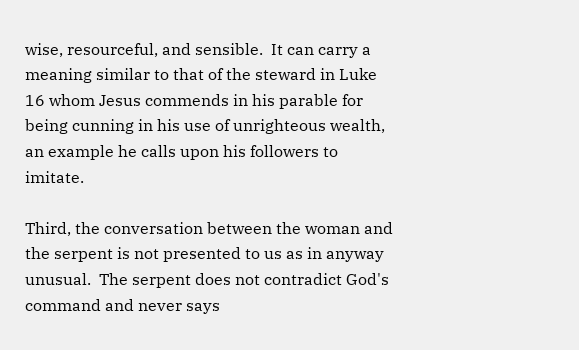wise, resourceful, and sensible.  It can carry a meaning similar to that of the steward in Luke 16 whom Jesus commends in his parable for being cunning in his use of unrighteous wealth, an example he calls upon his followers to imitate.

Third, the conversation between the woman and the serpent is not presented to us as in anyway unusual.  The serpent does not contradict God's command and never says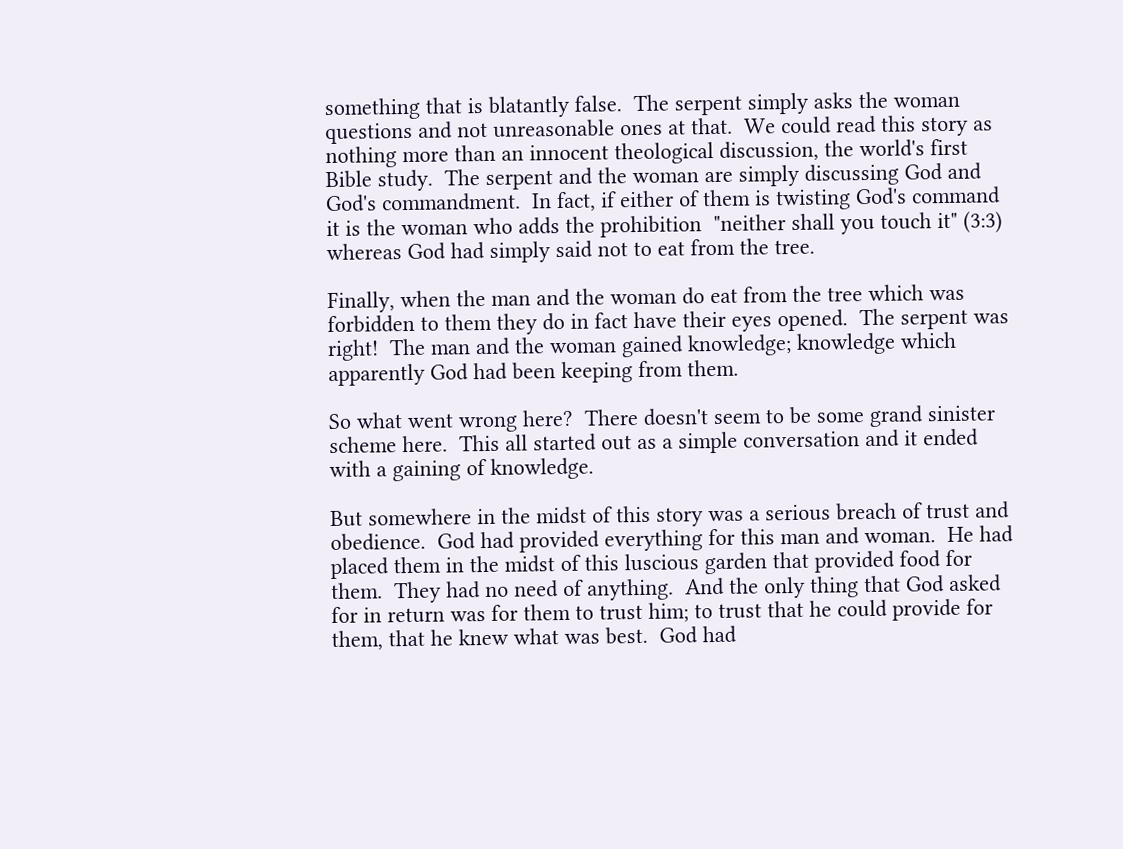something that is blatantly false.  The serpent simply asks the woman questions and not unreasonable ones at that.  We could read this story as nothing more than an innocent theological discussion, the world's first Bible study.  The serpent and the woman are simply discussing God and God's commandment.  In fact, if either of them is twisting God's command it is the woman who adds the prohibition  "neither shall you touch it" (3:3) whereas God had simply said not to eat from the tree.

Finally, when the man and the woman do eat from the tree which was forbidden to them they do in fact have their eyes opened.  The serpent was right!  The man and the woman gained knowledge; knowledge which apparently God had been keeping from them.

So what went wrong here?  There doesn't seem to be some grand sinister scheme here.  This all started out as a simple conversation and it ended with a gaining of knowledge.

But somewhere in the midst of this story was a serious breach of trust and obedience.  God had provided everything for this man and woman.  He had placed them in the midst of this luscious garden that provided food for them.  They had no need of anything.  And the only thing that God asked for in return was for them to trust him; to trust that he could provide for them, that he knew what was best.  God had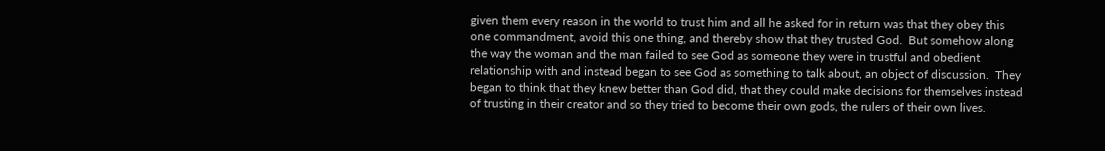given them every reason in the world to trust him and all he asked for in return was that they obey this one commandment, avoid this one thing, and thereby show that they trusted God.  But somehow along the way the woman and the man failed to see God as someone they were in trustful and obedient relationship with and instead began to see God as something to talk about, an object of discussion.  They began to think that they knew better than God did, that they could make decisions for themselves instead of trusting in their creator and so they tried to become their own gods, the rulers of their own lives.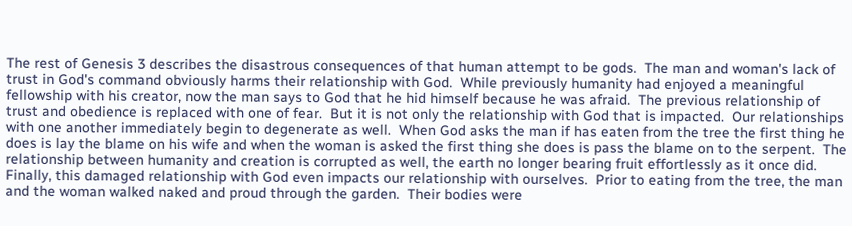The rest of Genesis 3 describes the disastrous consequences of that human attempt to be gods.  The man and woman's lack of trust in God's command obviously harms their relationship with God.  While previously humanity had enjoyed a meaningful fellowship with his creator, now the man says to God that he hid himself because he was afraid.  The previous relationship of trust and obedience is replaced with one of fear.  But it is not only the relationship with God that is impacted.  Our relationships with one another immediately begin to degenerate as well.  When God asks the man if has eaten from the tree the first thing he does is lay the blame on his wife and when the woman is asked the first thing she does is pass the blame on to the serpent.  The relationship between humanity and creation is corrupted as well, the earth no longer bearing fruit effortlessly as it once did.  Finally, this damaged relationship with God even impacts our relationship with ourselves.  Prior to eating from the tree, the man and the woman walked naked and proud through the garden.  Their bodies were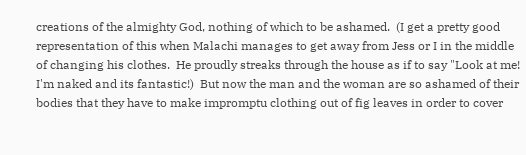creations of the almighty God, nothing of which to be ashamed.  (I get a pretty good representation of this when Malachi manages to get away from Jess or I in the middle of changing his clothes.  He proudly streaks through the house as if to say "Look at me!  I'm naked and its fantastic!)  But now the man and the woman are so ashamed of their bodies that they have to make impromptu clothing out of fig leaves in order to cover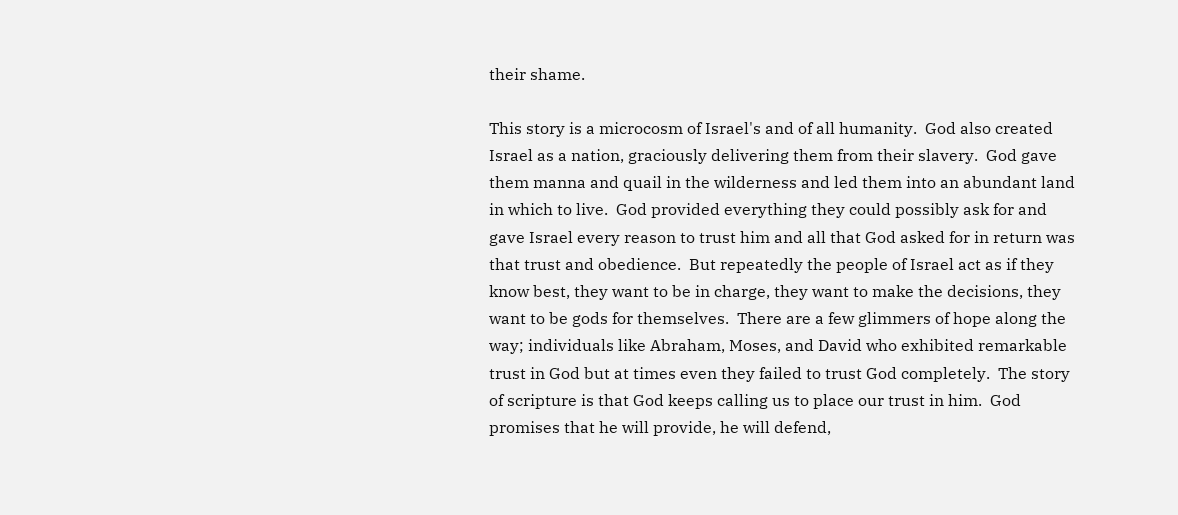their shame.

This story is a microcosm of Israel's and of all humanity.  God also created Israel as a nation, graciously delivering them from their slavery.  God gave them manna and quail in the wilderness and led them into an abundant land in which to live.  God provided everything they could possibly ask for and gave Israel every reason to trust him and all that God asked for in return was that trust and obedience.  But repeatedly the people of Israel act as if they know best, they want to be in charge, they want to make the decisions, they want to be gods for themselves.  There are a few glimmers of hope along the way; individuals like Abraham, Moses, and David who exhibited remarkable trust in God but at times even they failed to trust God completely.  The story of scripture is that God keeps calling us to place our trust in him.  God promises that he will provide, he will defend,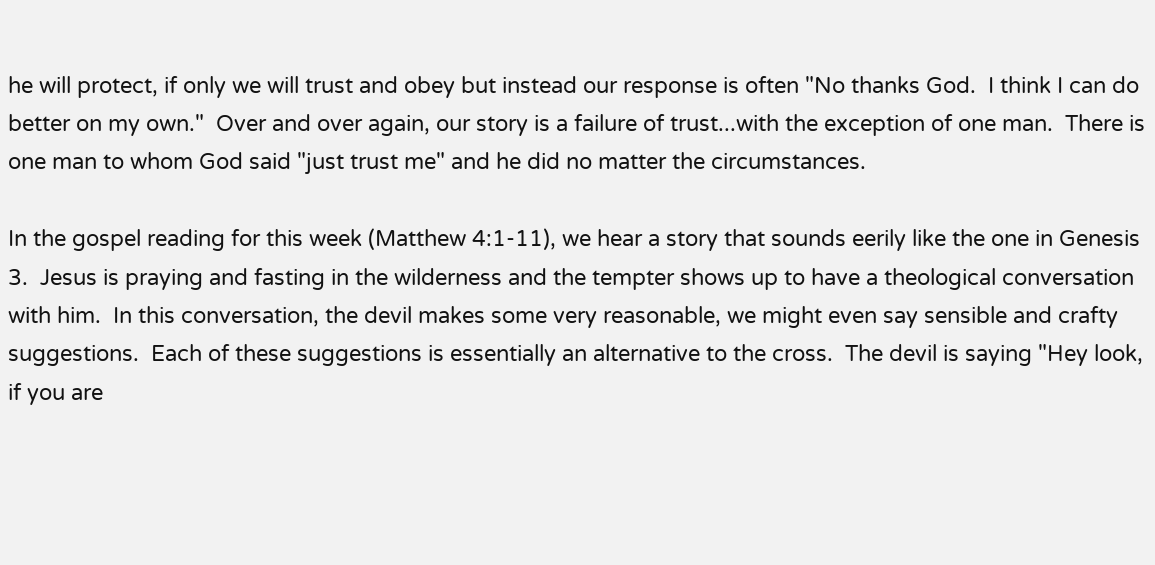he will protect, if only we will trust and obey but instead our response is often "No thanks God.  I think I can do better on my own."  Over and over again, our story is a failure of trust...with the exception of one man.  There is one man to whom God said "just trust me" and he did no matter the circumstances.

In the gospel reading for this week (Matthew 4:1-11), we hear a story that sounds eerily like the one in Genesis 3.  Jesus is praying and fasting in the wilderness and the tempter shows up to have a theological conversation with him.  In this conversation, the devil makes some very reasonable, we might even say sensible and crafty suggestions.  Each of these suggestions is essentially an alternative to the cross.  The devil is saying "Hey look, if you are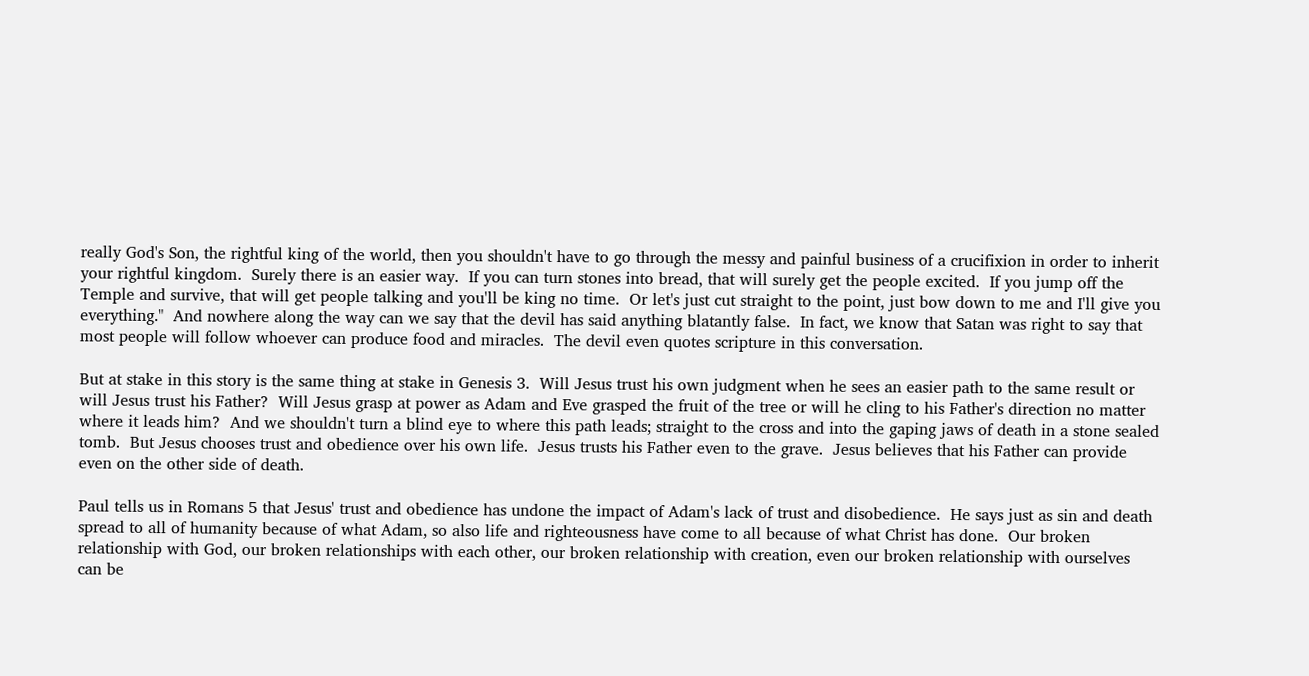really God's Son, the rightful king of the world, then you shouldn't have to go through the messy and painful business of a crucifixion in order to inherit your rightful kingdom.  Surely there is an easier way.  If you can turn stones into bread, that will surely get the people excited.  If you jump off the Temple and survive, that will get people talking and you'll be king no time.  Or let's just cut straight to the point, just bow down to me and I'll give you everything."  And nowhere along the way can we say that the devil has said anything blatantly false.  In fact, we know that Satan was right to say that most people will follow whoever can produce food and miracles.  The devil even quotes scripture in this conversation.

But at stake in this story is the same thing at stake in Genesis 3.  Will Jesus trust his own judgment when he sees an easier path to the same result or will Jesus trust his Father?  Will Jesus grasp at power as Adam and Eve grasped the fruit of the tree or will he cling to his Father's direction no matter where it leads him?  And we shouldn't turn a blind eye to where this path leads; straight to the cross and into the gaping jaws of death in a stone sealed tomb.  But Jesus chooses trust and obedience over his own life.  Jesus trusts his Father even to the grave.  Jesus believes that his Father can provide even on the other side of death.

Paul tells us in Romans 5 that Jesus' trust and obedience has undone the impact of Adam's lack of trust and disobedience.  He says just as sin and death spread to all of humanity because of what Adam, so also life and righteousness have come to all because of what Christ has done.  Our broken relationship with God, our broken relationships with each other, our broken relationship with creation, even our broken relationship with ourselves can be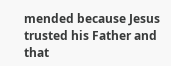mended because Jesus trusted his Father and that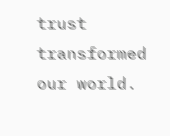trust transformed our world.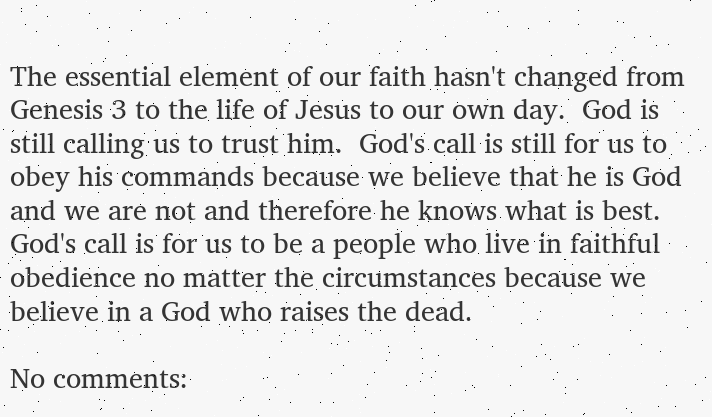The essential element of our faith hasn't changed from Genesis 3 to the life of Jesus to our own day.  God is still calling us to trust him.  God's call is still for us to obey his commands because we believe that he is God and we are not and therefore he knows what is best.  God's call is for us to be a people who live in faithful obedience no matter the circumstances because we believe in a God who raises the dead.

No comments: